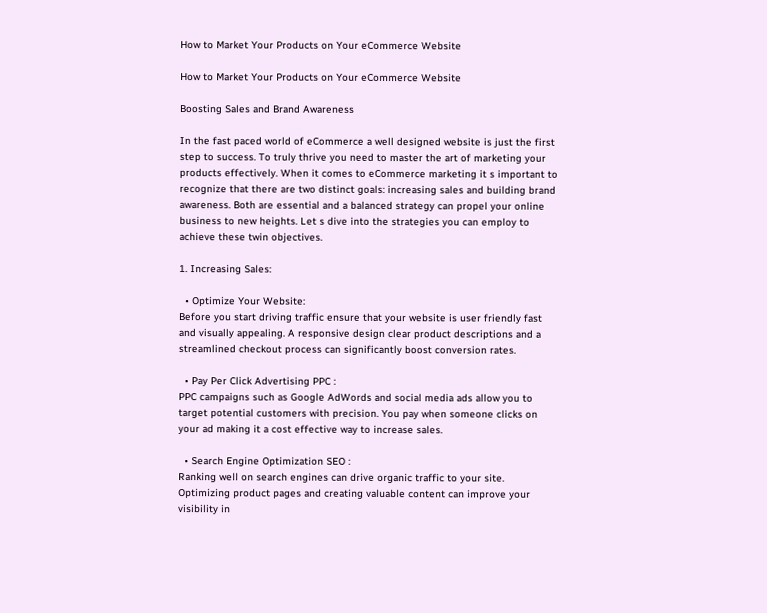How to Market Your Products on Your eCommerce Website

How to Market Your Products on Your eCommerce Website

Boosting Sales and Brand Awareness

In the fast paced world of eCommerce a well designed website is just the first step to success. To truly thrive you need to master the art of marketing your products effectively. When it comes to eCommerce marketing it s important to recognize that there are two distinct goals: increasing sales and building brand awareness. Both are essential and a balanced strategy can propel your online business to new heights. Let s dive into the strategies you can employ to achieve these twin objectives.

1. Increasing Sales:

  • Optimize Your Website:
Before you start driving traffic ensure that your website is user friendly fast and visually appealing. A responsive design clear product descriptions and a streamlined checkout process can significantly boost conversion rates.

  • Pay Per Click Advertising PPC :
PPC campaigns such as Google AdWords and social media ads allow you to target potential customers with precision. You pay when someone clicks on your ad making it a cost effective way to increase sales.

  • Search Engine Optimization SEO :
Ranking well on search engines can drive organic traffic to your site. Optimizing product pages and creating valuable content can improve your visibility in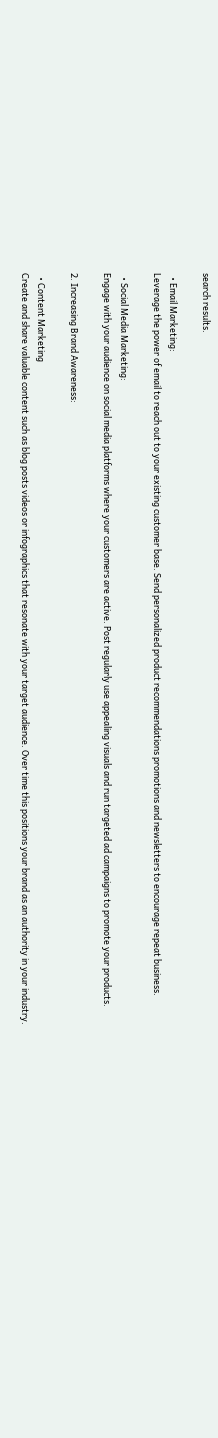search results.

  • Email Marketing:
Leverage the power of email to reach out to your existing customer base. Send personalized product recommendations promotions and newsletters to encourage repeat business.

  • Social Media Marketing:
Engage with your audience on social media platforms where your customers are active. Post regularly use appealing visuals and run targeted ad campaigns to promote your products.

2. Increasing Brand Awareness:

  • Content Marketing
Create and share valuable content such as blog posts videos or infographics that resonate with your target audience. Over time this positions your brand as an authority in your industry.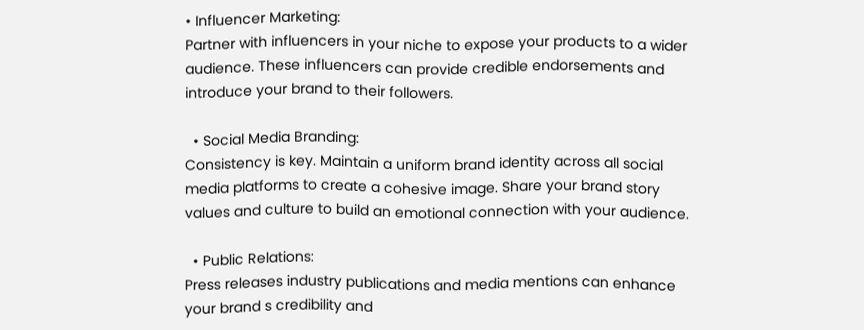• Influencer Marketing:
Partner with influencers in your niche to expose your products to a wider audience. These influencers can provide credible endorsements and introduce your brand to their followers.

  • Social Media Branding:
Consistency is key. Maintain a uniform brand identity across all social media platforms to create a cohesive image. Share your brand story values and culture to build an emotional connection with your audience.

  • Public Relations:
Press releases industry publications and media mentions can enhance your brand s credibility and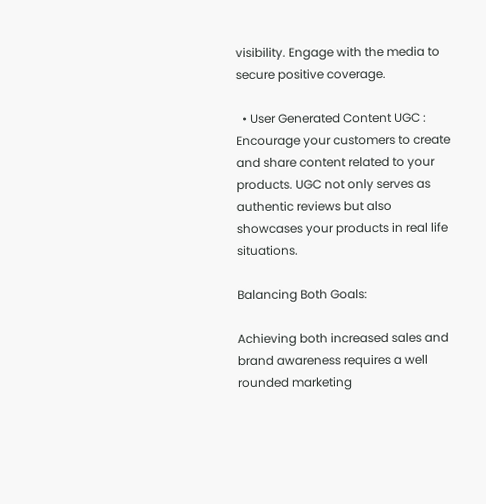visibility. Engage with the media to secure positive coverage.

  • User Generated Content UGC :
Encourage your customers to create and share content related to your products. UGC not only serves as authentic reviews but also showcases your products in real life situations.

Balancing Both Goals:

Achieving both increased sales and brand awareness requires a well rounded marketing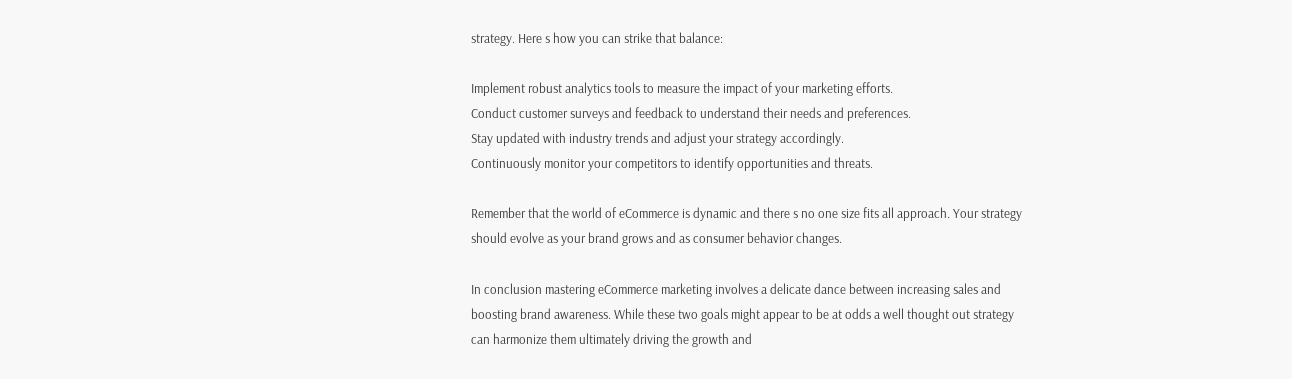strategy. Here s how you can strike that balance:

Implement robust analytics tools to measure the impact of your marketing efforts.
Conduct customer surveys and feedback to understand their needs and preferences.
Stay updated with industry trends and adjust your strategy accordingly.
Continuously monitor your competitors to identify opportunities and threats.

Remember that the world of eCommerce is dynamic and there s no one size fits all approach. Your strategy should evolve as your brand grows and as consumer behavior changes.

In conclusion mastering eCommerce marketing involves a delicate dance between increasing sales and boosting brand awareness. While these two goals might appear to be at odds a well thought out strategy can harmonize them ultimately driving the growth and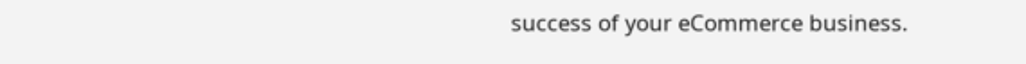success of your eCommerce business.